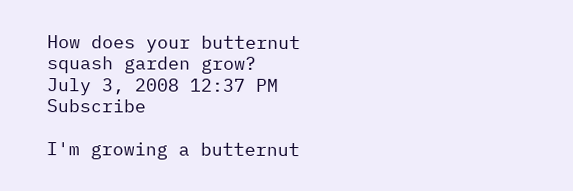How does your butternut squash garden grow?
July 3, 2008 12:37 PM   Subscribe

I'm growing a butternut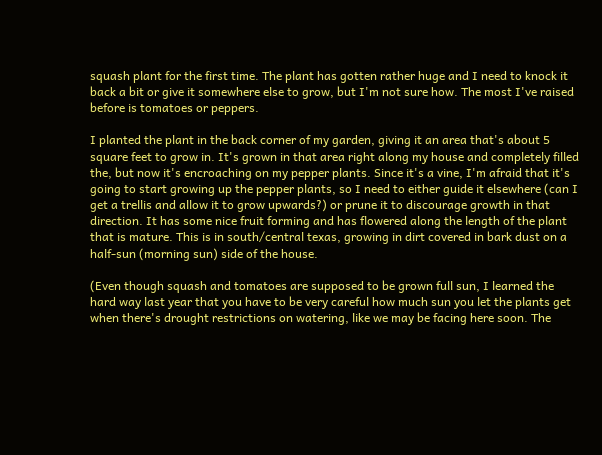squash plant for the first time. The plant has gotten rather huge and I need to knock it back a bit or give it somewhere else to grow, but I'm not sure how. The most I've raised before is tomatoes or peppers.

I planted the plant in the back corner of my garden, giving it an area that's about 5 square feet to grow in. It's grown in that area right along my house and completely filled the, but now it's encroaching on my pepper plants. Since it's a vine, I'm afraid that it's going to start growing up the pepper plants, so I need to either guide it elsewhere (can I get a trellis and allow it to grow upwards?) or prune it to discourage growth in that direction. It has some nice fruit forming and has flowered along the length of the plant that is mature. This is in south/central texas, growing in dirt covered in bark dust on a half-sun (morning sun) side of the house.

(Even though squash and tomatoes are supposed to be grown full sun, I learned the hard way last year that you have to be very careful how much sun you let the plants get when there's drought restrictions on watering, like we may be facing here soon. The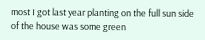most I got last year planting on the full sun side of the house was some green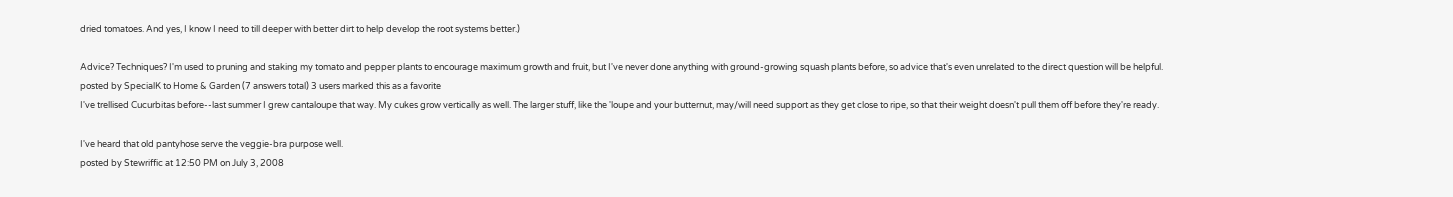dried tomatoes. And yes, I know I need to till deeper with better dirt to help develop the root systems better.)

Advice? Techniques? I'm used to pruning and staking my tomato and pepper plants to encourage maximum growth and fruit, but I've never done anything with ground-growing squash plants before, so advice that's even unrelated to the direct question will be helpful.
posted by SpecialK to Home & Garden (7 answers total) 3 users marked this as a favorite
I've trellised Cucurbitas before--last summer I grew cantaloupe that way. My cukes grow vertically as well. The larger stuff, like the 'loupe and your butternut, may/will need support as they get close to ripe, so that their weight doesn't pull them off before they're ready.

I've heard that old pantyhose serve the veggie-bra purpose well.
posted by Stewriffic at 12:50 PM on July 3, 2008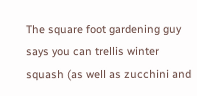The square foot gardening guy says you can trellis winter squash (as well as zucchini and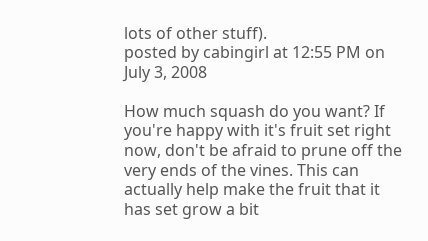lots of other stuff).
posted by cabingirl at 12:55 PM on July 3, 2008

How much squash do you want? If you're happy with it's fruit set right now, don't be afraid to prune off the very ends of the vines. This can actually help make the fruit that it has set grow a bit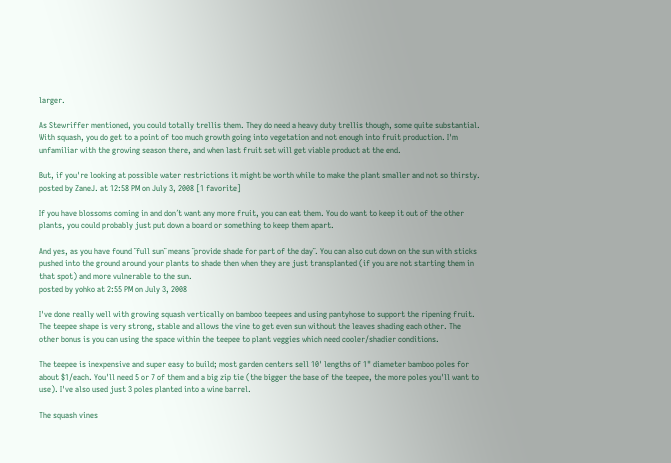larger.

As Stewriffer mentioned, you could totally trellis them. They do need a heavy duty trellis though, some quite substantial. With squash, you do get to a point of too much growth going into vegetation and not enough into fruit production. I'm unfamiliar with the growing season there, and when last fruit set will get viable product at the end.

But, if you're looking at possible water restrictions it might be worth while to make the plant smaller and not so thirsty.
posted by ZaneJ. at 12:58 PM on July 3, 2008 [1 favorite]

If you have blossoms coming in and don´t want any more fruit, you can eat them. You do want to keep it out of the other plants, you could probably just put down a board or something to keep them apart.

And yes, as you have found ¨full sun¨ means ¨provide shade for part of the day¨. You can also cut down on the sun with sticks pushed into the ground around your plants to shade then when they are just transplanted (if you are not starting them in that spot) and more vulnerable to the sun.
posted by yohko at 2:55 PM on July 3, 2008

I've done really well with growing squash vertically on bamboo teepees and using pantyhose to support the ripening fruit. The teepee shape is very strong, stable and allows the vine to get even sun without the leaves shading each other. The other bonus is you can using the space within the teepee to plant veggies which need cooler/shadier conditions.

The teepee is inexpensive and super easy to build; most garden centers sell 10' lengths of 1" diameter bamboo poles for about $1/each. You'll need 5 or 7 of them and a big zip tie (the bigger the base of the teepee, the more poles you'll want to use). I've also used just 3 poles planted into a wine barrel.

The squash vines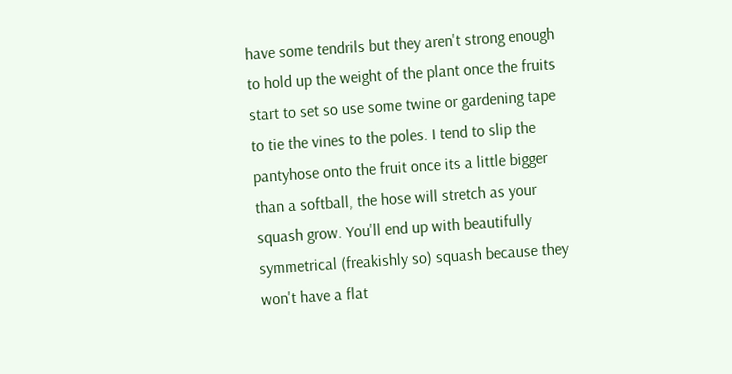have some tendrils but they aren't strong enough to hold up the weight of the plant once the fruits start to set so use some twine or gardening tape to tie the vines to the poles. I tend to slip the pantyhose onto the fruit once its a little bigger than a softball, the hose will stretch as your squash grow. You'll end up with beautifully symmetrical (freakishly so) squash because they won't have a flat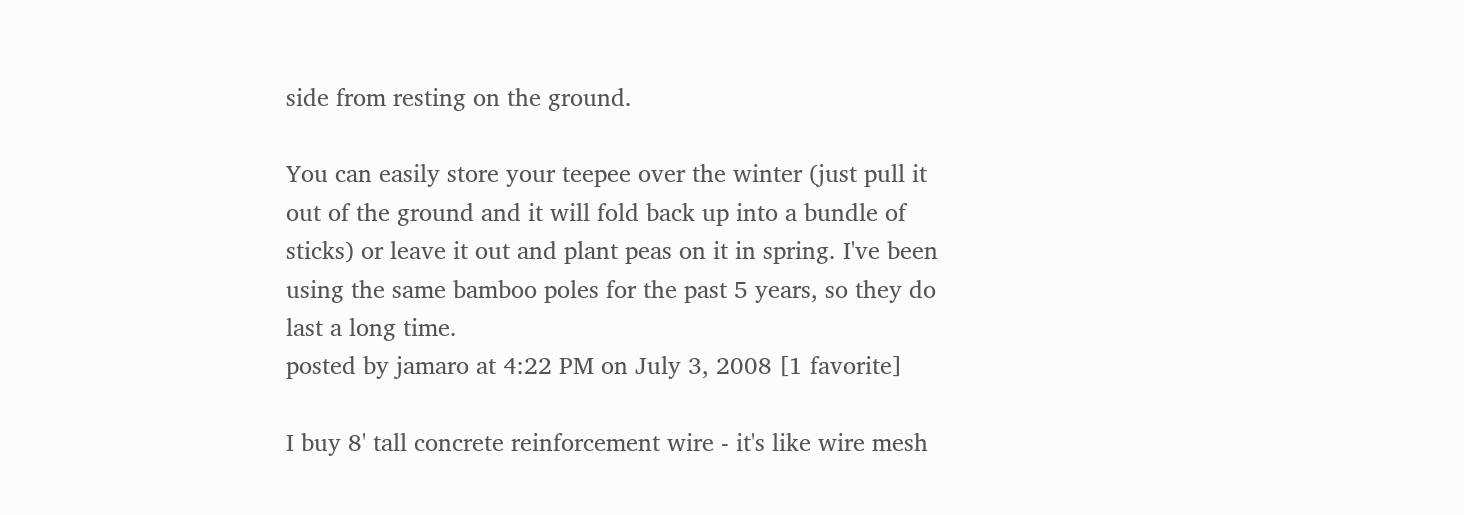side from resting on the ground.

You can easily store your teepee over the winter (just pull it out of the ground and it will fold back up into a bundle of sticks) or leave it out and plant peas on it in spring. I've been using the same bamboo poles for the past 5 years, so they do last a long time.
posted by jamaro at 4:22 PM on July 3, 2008 [1 favorite]

I buy 8' tall concrete reinforcement wire - it's like wire mesh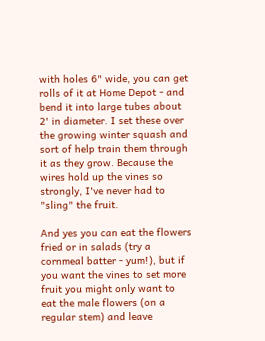with holes 6" wide, you can get rolls of it at Home Depot - and bend it into large tubes about 2' in diameter. I set these over the growing winter squash and sort of help train them through it as they grow. Because the wires hold up the vines so strongly, I've never had to "sling" the fruit.

And yes you can eat the flowers fried or in salads (try a cornmeal batter - yum!), but if you want the vines to set more fruit you might only want to eat the male flowers (on a regular stem) and leave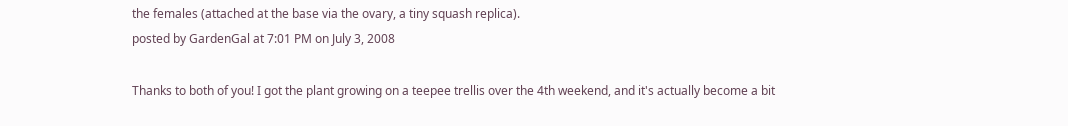the females (attached at the base via the ovary, a tiny squash replica).
posted by GardenGal at 7:01 PM on July 3, 2008

Thanks to both of you! I got the plant growing on a teepee trellis over the 4th weekend, and it's actually become a bit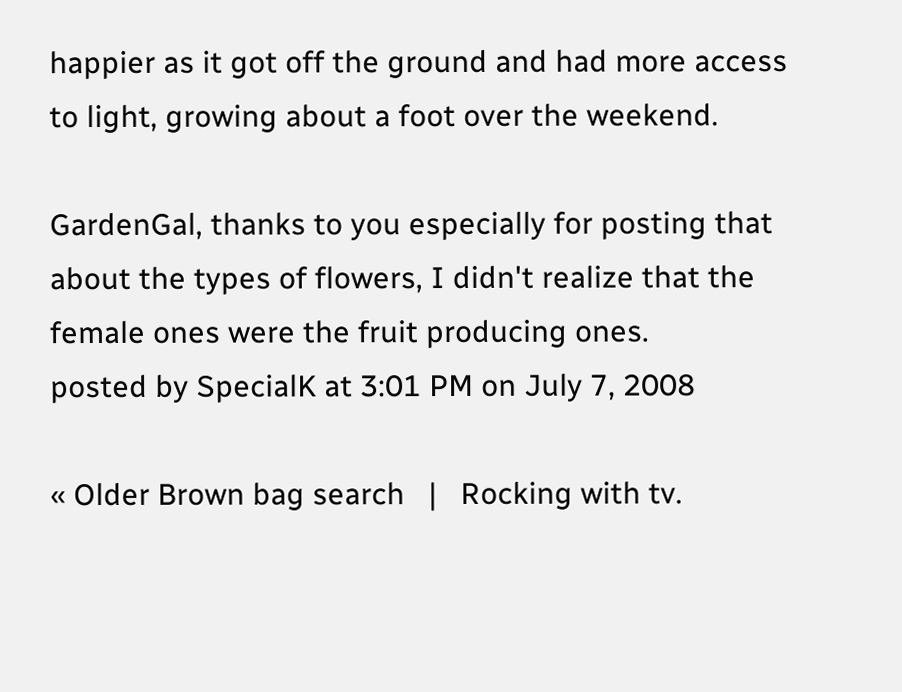happier as it got off the ground and had more access to light, growing about a foot over the weekend.

GardenGal, thanks to you especially for posting that about the types of flowers, I didn't realize that the female ones were the fruit producing ones.
posted by SpecialK at 3:01 PM on July 7, 2008

« Older Brown bag search   |   Rocking with tv.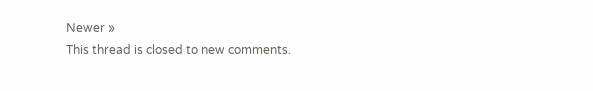Newer »
This thread is closed to new comments.